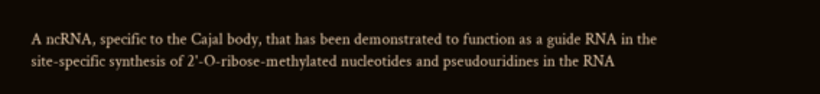A ncRNA, specific to the Cajal body, that has been demonstrated to function as a guide RNA in the site-specific synthesis of 2'-O-ribose-methylated nucleotides and pseudouridines in the RNA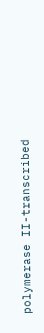polymerase II-transcribed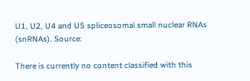U1, U2, U4 and U5 spliceosomal small nuclear RNAs (snRNAs). Source:

There is currently no content classified with this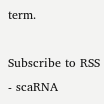term.

Subscribe to RSS - scaRNA